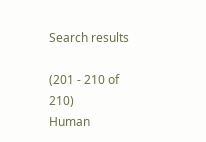Search results

(201 - 210 of 210)
Human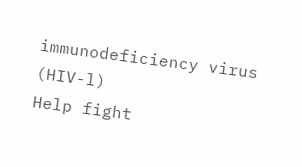immunodeficiency virus (HIV-l)
Help fight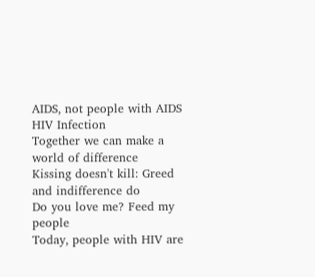AIDS, not people with AIDS
HIV Infection
Together we can make a world of difference
Kissing doesn't kill: Greed and indifference do
Do you love me? Feed my people
Today, people with HIV are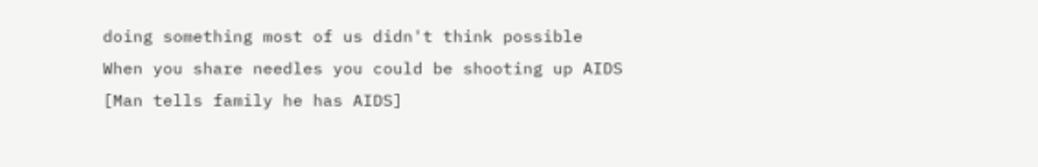doing something most of us didn't think possible
When you share needles you could be shooting up AIDS
[Man tells family he has AIDS]